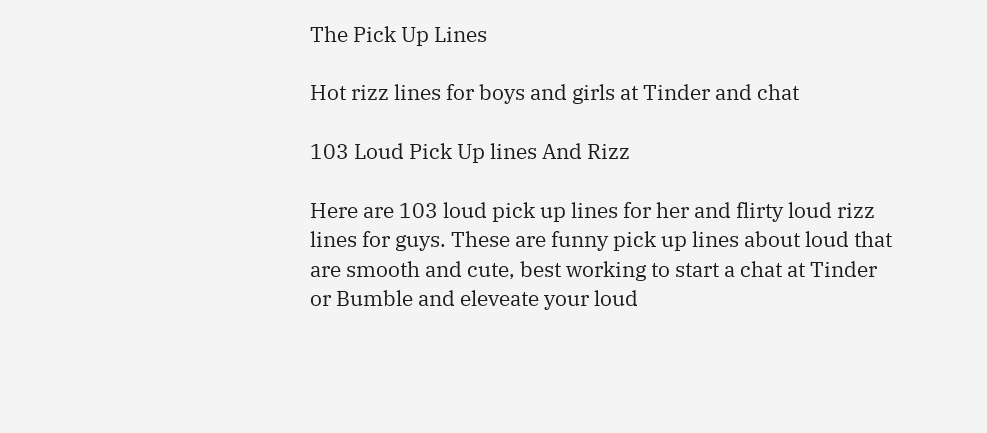The Pick Up Lines

Hot rizz lines for boys and girls at Tinder and chat

103 Loud Pick Up lines And Rizz

Here are 103 loud pick up lines for her and flirty loud rizz lines for guys. These are funny pick up lines about loud that are smooth and cute, best working to start a chat at Tinder or Bumble and eleveate your loud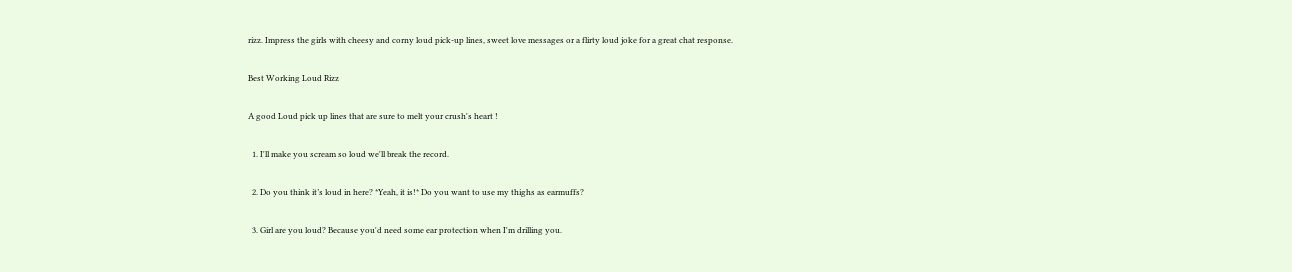rizz. Impress the girls with cheesy and corny loud pick-up lines, sweet love messages or a flirty loud joke for a great chat response.

Best Working Loud Rizz

A good Loud pick up lines that are sure to melt your crush's heart !

  1. I'll make you scream so loud we'll break the record.

  2. Do you think it’s loud in here? *Yeah, it is!* Do you want to use my thighs as earmuffs?

  3. Girl are you loud? Because you'd need some ear protection when I'm drilling you.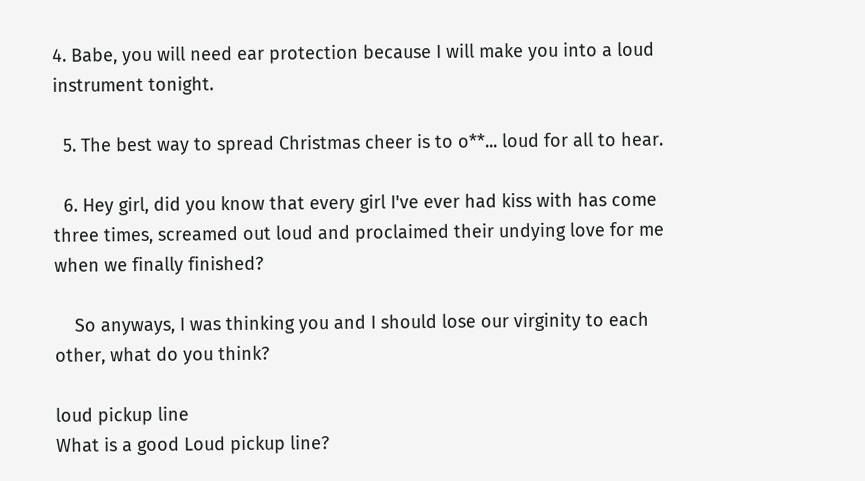4. Babe, you will need ear protection because I will make you into a loud instrument tonight.

  5. The best way to spread Christmas cheer is to o**... loud for all to hear.

  6. Hey girl, did you know that every girl I've ever had kiss with has come three times, screamed out loud and proclaimed their undying love for me when we finally finished?

    So anyways, I was thinking you and I should lose our virginity to each other, what do you think?

loud pickup line
What is a good Loud pickup line?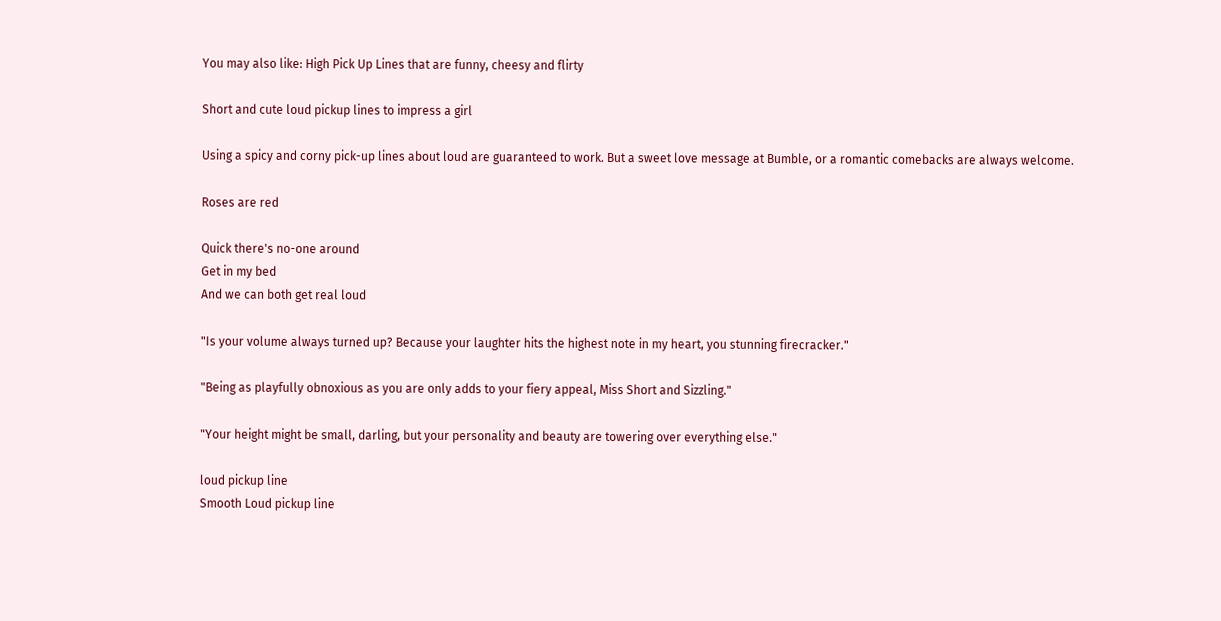You may also like: High Pick Up Lines that are funny, cheesy and flirty

Short and cute loud pickup lines to impress a girl

Using a spicy and corny pick-up lines about loud are guaranteed to work. But a sweet love message at Bumble, or a romantic comebacks are always welcome.

Roses are red

Quick there's no-one around
Get in my bed
And we can both get real loud

"Is your volume always turned up? Because your laughter hits the highest note in my heart, you stunning firecracker."

"Being as playfully obnoxious as you are only adds to your fiery appeal, Miss Short and Sizzling."

"Your height might be small, darling, but your personality and beauty are towering over everything else."

loud pickup line
Smooth Loud pickup line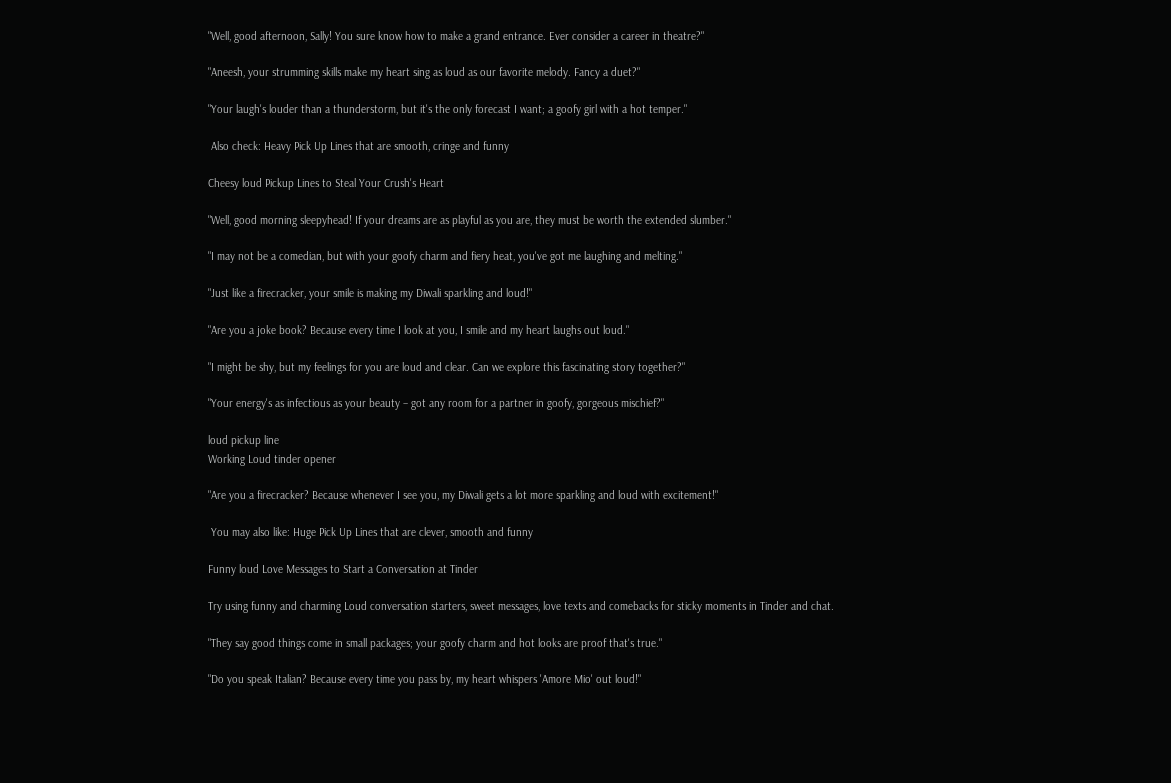"Well, good afternoon, Sally! You sure know how to make a grand entrance. Ever consider a career in theatre?"

"Aneesh, your strumming skills make my heart sing as loud as our favorite melody. Fancy a duet?"

"Your laugh's louder than a thunderstorm, but it's the only forecast I want; a goofy girl with a hot temper."

 Also check: Heavy Pick Up Lines that are smooth, cringe and funny

Cheesy loud Pickup Lines to Steal Your Crush's Heart

"Well, good morning sleepyhead! If your dreams are as playful as you are, they must be worth the extended slumber."

"I may not be a comedian, but with your goofy charm and fiery heat, you've got me laughing and melting."

"Just like a firecracker, your smile is making my Diwali sparkling and loud!"

"Are you a joke book? Because every time I look at you, I smile and my heart laughs out loud."

"I might be shy, but my feelings for you are loud and clear. Can we explore this fascinating story together?"

"Your energy's as infectious as your beauty – got any room for a partner in goofy, gorgeous mischief?"

loud pickup line
Working Loud tinder opener

"Are you a firecracker? Because whenever I see you, my Diwali gets a lot more sparkling and loud with excitement!"

 You may also like: Huge Pick Up Lines that are clever, smooth and funny

Funny loud Love Messages to Start a Conversation at Tinder

Try using funny and charming Loud conversation starters, sweet messages, love texts and comebacks for sticky moments in Tinder and chat.

"They say good things come in small packages; your goofy charm and hot looks are proof that's true."

"Do you speak Italian? Because every time you pass by, my heart whispers 'Amore Mio' out loud!"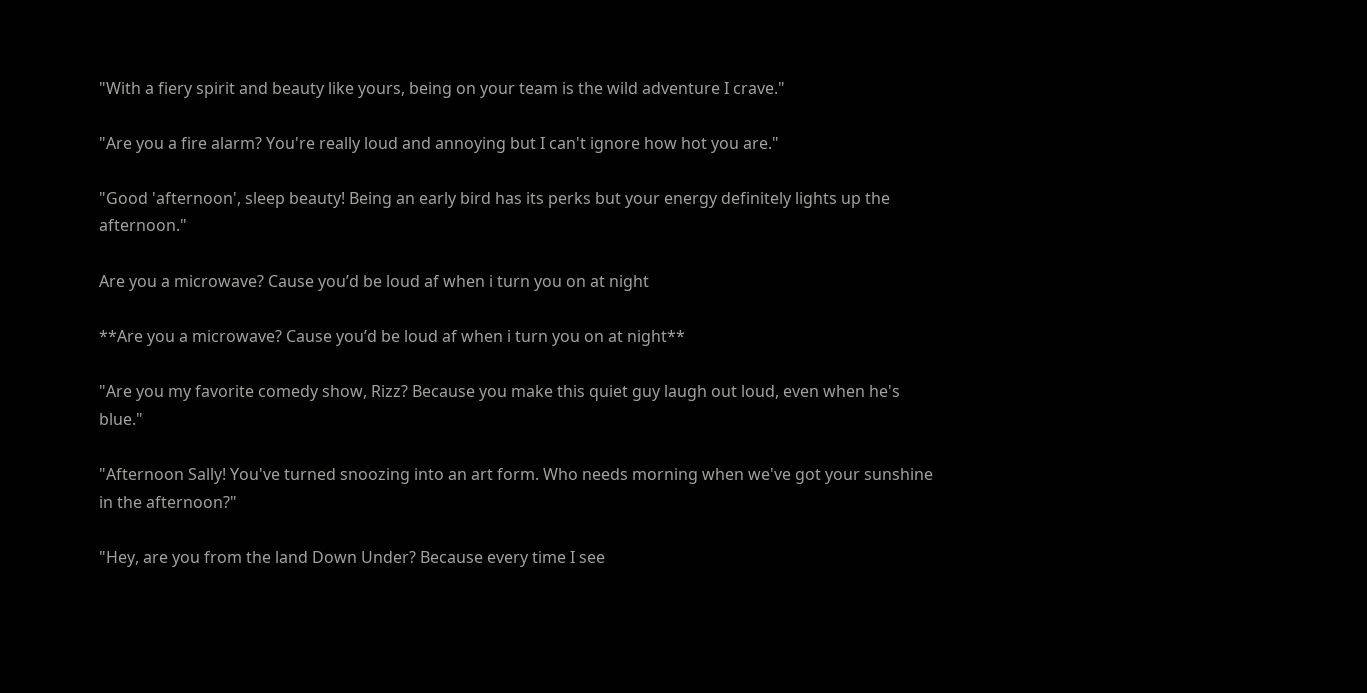"With a fiery spirit and beauty like yours, being on your team is the wild adventure I crave."

"Are you a fire alarm? You're really loud and annoying but I can't ignore how hot you are."

"Good 'afternoon', sleep beauty! Being an early bird has its perks but your energy definitely lights up the afternoon."

Are you a microwave? Cause you’d be loud af when i turn you on at night

**Are you a microwave? Cause you’d be loud af when i turn you on at night**

"Are you my favorite comedy show, Rizz? Because you make this quiet guy laugh out loud, even when he's blue."

"Afternoon Sally! You've turned snoozing into an art form. Who needs morning when we've got your sunshine in the afternoon?"

"Hey, are you from the land Down Under? Because every time I see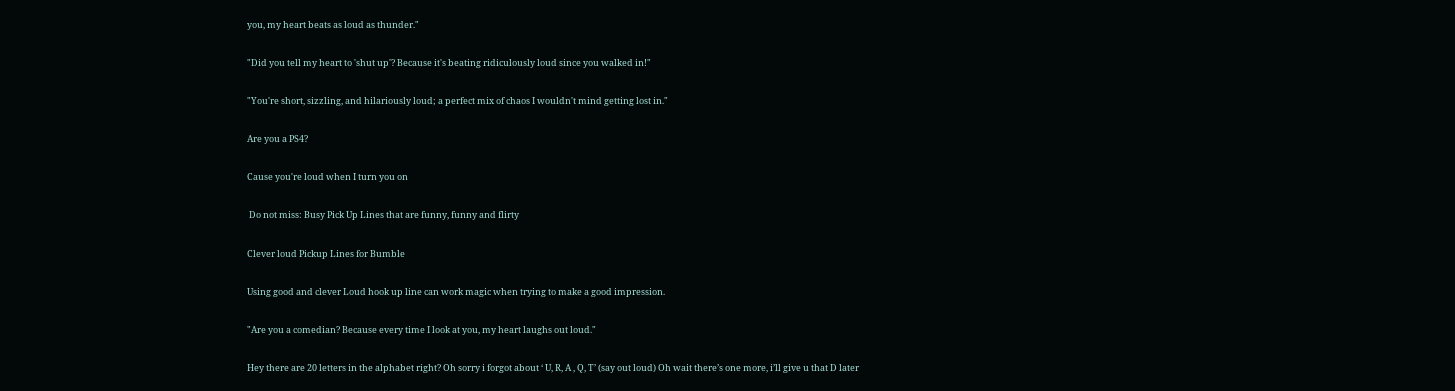you, my heart beats as loud as thunder."

"Did you tell my heart to 'shut up'? Because it's beating ridiculously loud since you walked in!"

"You're short, sizzling, and hilariously loud; a perfect mix of chaos I wouldn't mind getting lost in."

Are you a PS4?

Cause you're loud when I turn you on

 Do not miss: Busy Pick Up Lines that are funny, funny and flirty

Clever loud Pickup Lines for Bumble

Using good and clever Loud hook up line can work magic when trying to make a good impression.

"Are you a comedian? Because every time I look at you, my heart laughs out loud."

Hey there are 20 letters in the alphabet right? Oh sorry i forgot about ‘ U, R, A , Q, T’ (say out loud) Oh wait there’s one more, i’ll give u that D later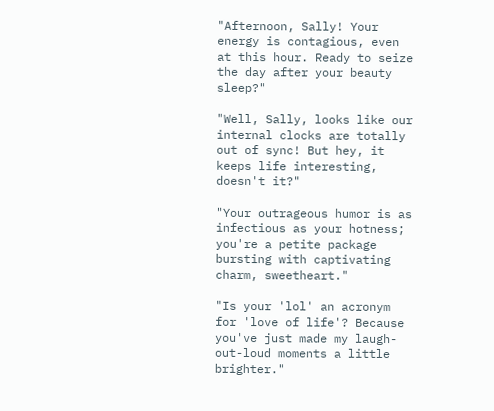"Afternoon, Sally! Your energy is contagious, even at this hour. Ready to seize the day after your beauty sleep?"

"Well, Sally, looks like our internal clocks are totally out of sync! But hey, it keeps life interesting, doesn't it?"

"Your outrageous humor is as infectious as your hotness; you're a petite package bursting with captivating charm, sweetheart."

"Is your 'lol' an acronym for 'love of life'? Because you've just made my laugh-out-loud moments a little brighter."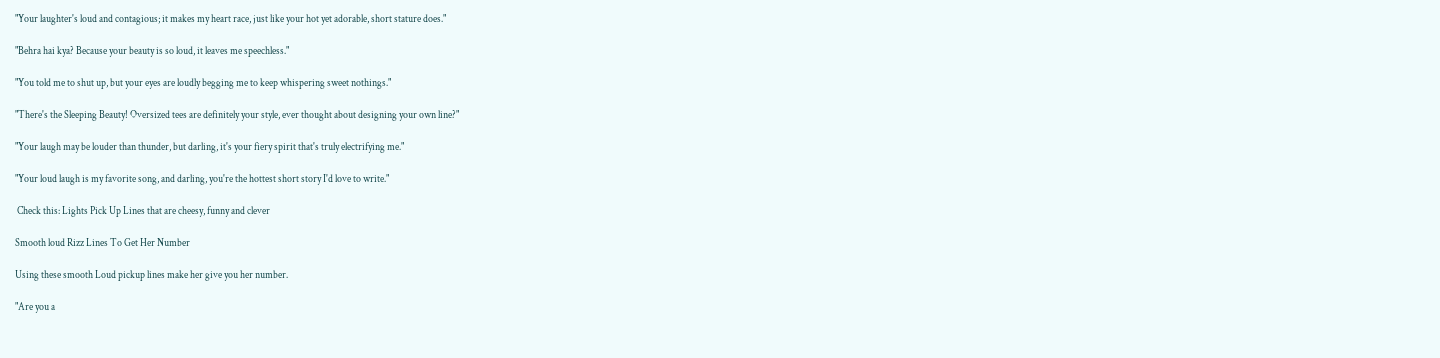"Your laughter's loud and contagious; it makes my heart race, just like your hot yet adorable, short stature does."

"Behra hai kya? Because your beauty is so loud, it leaves me speechless."

"You told me to shut up, but your eyes are loudly begging me to keep whispering sweet nothings."

"There's the Sleeping Beauty! Oversized tees are definitely your style, ever thought about designing your own line?"

"Your laugh may be louder than thunder, but darling, it's your fiery spirit that's truly electrifying me."

"Your loud laugh is my favorite song, and darling, you're the hottest short story I'd love to write."

 Check this: Lights Pick Up Lines that are cheesy, funny and clever

Smooth loud Rizz Lines To Get Her Number

Using these smooth Loud pickup lines make her give you her number.

"Are you a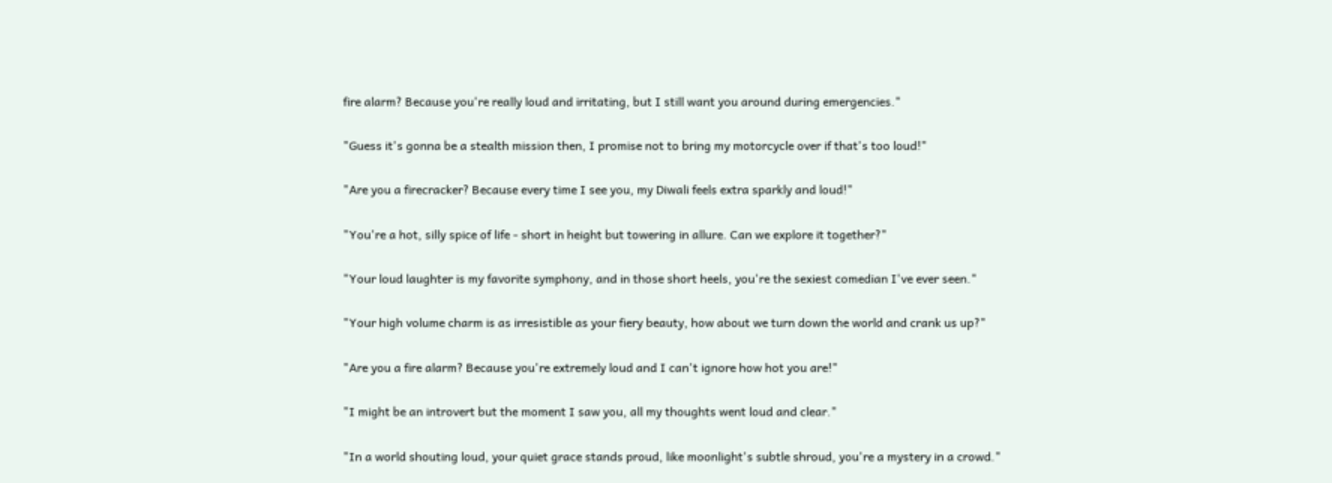fire alarm? Because you're really loud and irritating, but I still want you around during emergencies."

"Guess it's gonna be a stealth mission then, I promise not to bring my motorcycle over if that's too loud!"

"Are you a firecracker? Because every time I see you, my Diwali feels extra sparkly and loud!"

"You're a hot, silly spice of life - short in height but towering in allure. Can we explore it together?"

"Your loud laughter is my favorite symphony, and in those short heels, you're the sexiest comedian I've ever seen."

"Your high volume charm is as irresistible as your fiery beauty, how about we turn down the world and crank us up?"

"Are you a fire alarm? Because you're extremely loud and I can't ignore how hot you are!"

"I might be an introvert but the moment I saw you, all my thoughts went loud and clear."

"In a world shouting loud, your quiet grace stands proud, like moonlight's subtle shroud, you're a mystery in a crowd."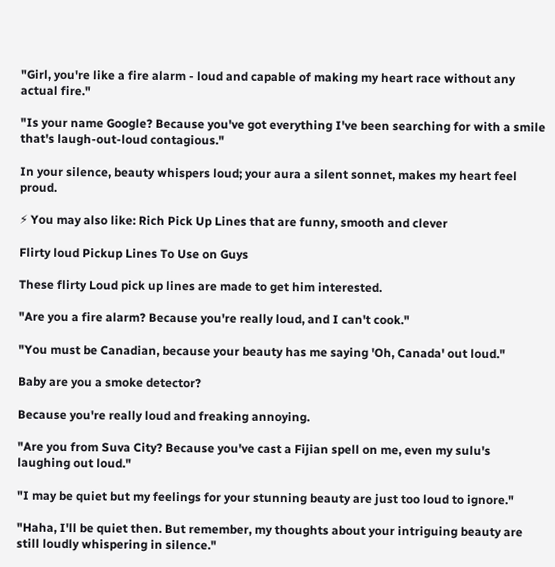"Girl, you're like a fire alarm - loud and capable of making my heart race without any actual fire."

"Is your name Google? Because you've got everything I've been searching for with a smile that's laugh-out-loud contagious."

In your silence, beauty whispers loud; your aura a silent sonnet, makes my heart feel proud.

⚡ You may also like: Rich Pick Up Lines that are funny, smooth and clever

Flirty loud Pickup Lines To Use on Guys

These flirty Loud pick up lines are made to get him interested.

"Are you a fire alarm? Because you're really loud, and I can't cook."

"You must be Canadian, because your beauty has me saying 'Oh, Canada' out loud."

Baby are you a smoke detector?

Because you're really loud and freaking annoying.

"Are you from Suva City? Because you've cast a Fijian spell on me, even my sulu's laughing out loud."

"I may be quiet but my feelings for your stunning beauty are just too loud to ignore."

"Haha, I'll be quiet then. But remember, my thoughts about your intriguing beauty are still loudly whispering in silence."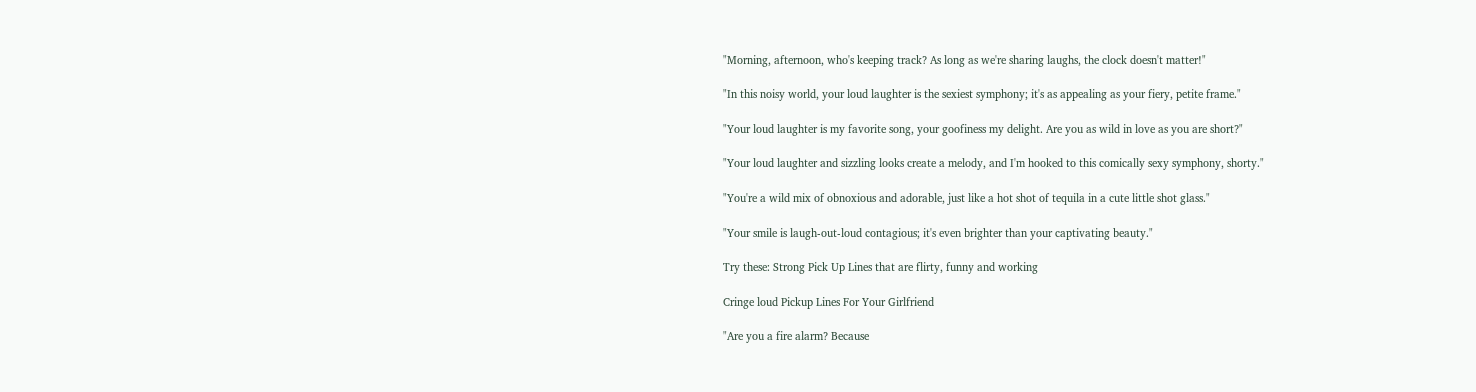"Morning, afternoon, who's keeping track? As long as we're sharing laughs, the clock doesn't matter!"

"In this noisy world, your loud laughter is the sexiest symphony; it's as appealing as your fiery, petite frame."

"Your loud laughter is my favorite song, your goofiness my delight. Are you as wild in love as you are short?"

"Your loud laughter and sizzling looks create a melody, and I'm hooked to this comically sexy symphony, shorty."

"You're a wild mix of obnoxious and adorable, just like a hot shot of tequila in a cute little shot glass."

"Your smile is laugh-out-loud contagious; it's even brighter than your captivating beauty."

Try these: Strong Pick Up Lines that are flirty, funny and working

Cringe loud Pickup Lines For Your Girlfriend

"Are you a fire alarm? Because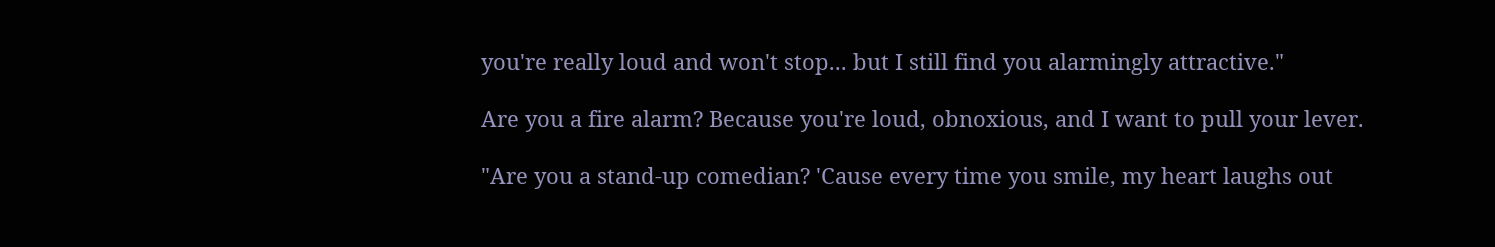you're really loud and won't stop... but I still find you alarmingly attractive."

Are you a fire alarm? Because you're loud, obnoxious, and I want to pull your lever.

"Are you a stand-up comedian? 'Cause every time you smile, my heart laughs out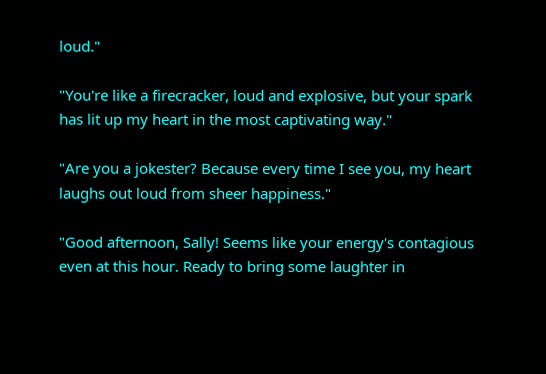loud."

"You're like a firecracker, loud and explosive, but your spark has lit up my heart in the most captivating way."

"Are you a jokester? Because every time I see you, my heart laughs out loud from sheer happiness."

"Good afternoon, Sally! Seems like your energy's contagious even at this hour. Ready to bring some laughter in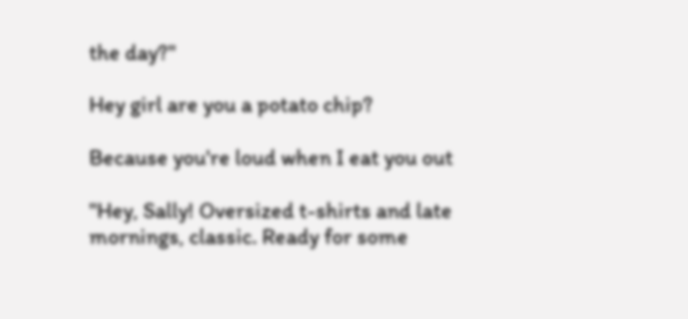the day?"

Hey girl are you a potato chip?

Because you're loud when I eat you out

"Hey, Sally! Oversized t-shirts and late mornings, classic. Ready for some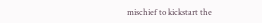mischief to kickstart the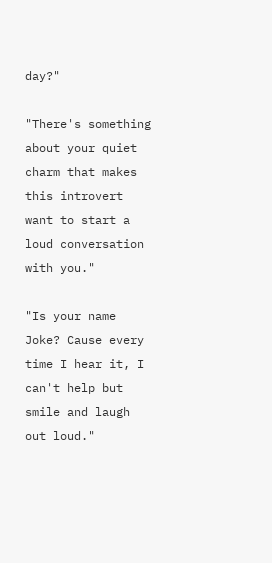day?"

"There's something about your quiet charm that makes this introvert want to start a loud conversation with you."

"Is your name Joke? Cause every time I hear it, I can't help but smile and laugh out loud."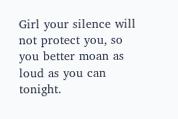Girl your silence will not protect you, so you better moan as loud as you can tonight.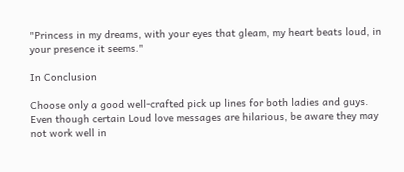"Princess in my dreams, with your eyes that gleam, my heart beats loud, in your presence it seems."

In Conclusion

Choose only a good well-crafted pick up lines for both ladies and guys. Even though certain Loud love messages are hilarious, be aware they may not work well in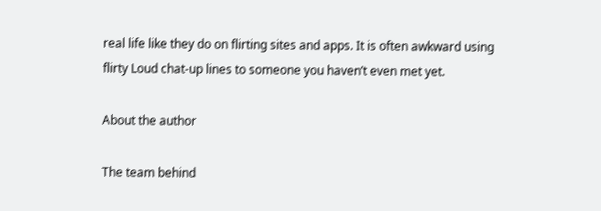real life like they do on flirting sites and apps. It is often awkward using flirty Loud chat-up lines to someone you haven’t even met yet.

About the author

The team behind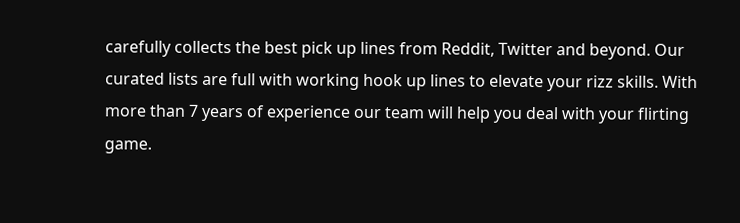carefully collects the best pick up lines from Reddit, Twitter and beyond. Our curated lists are full with working hook up lines to elevate your rizz skills. With more than 7 years of experience our team will help you deal with your flirting game.